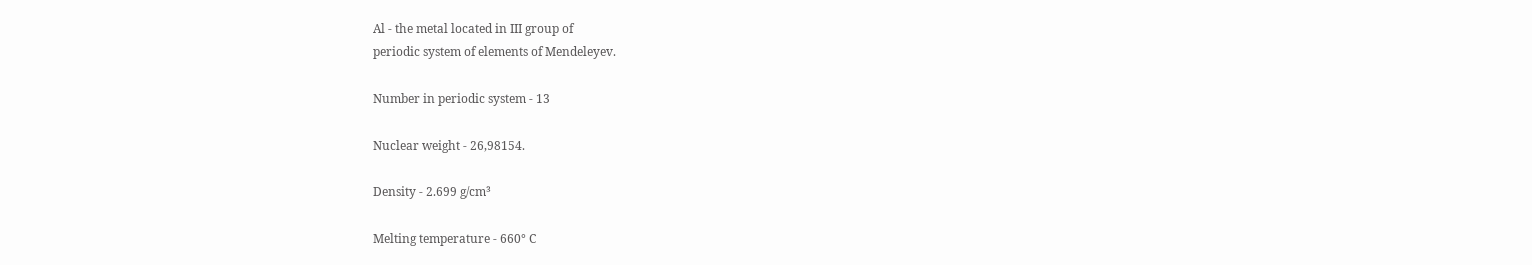Al - the metal located in III group of
periodic system of elements of Mendeleyev.

Number in periodic system - 13

Nuclear weight - 26,98154.

Density - 2.699 g/cm³

Melting temperature - 660° C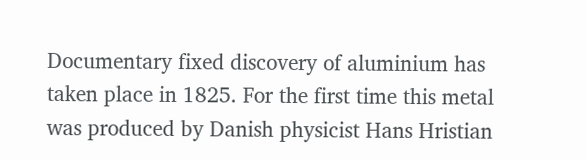Documentary fixed discovery of aluminium has taken place in 1825. For the first time this metal was produced by Danish physicist Hans Hristian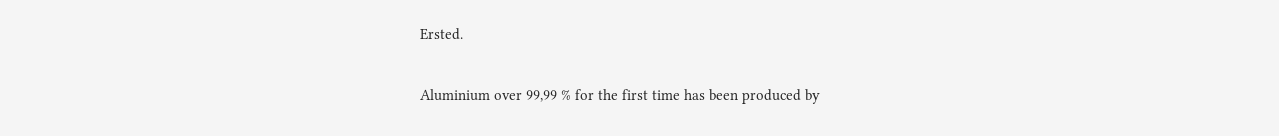Ersted.

Aluminium over 99,99 % for the first time has been produced by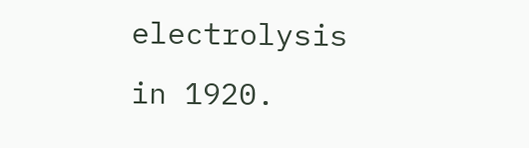electrolysis in 1920.